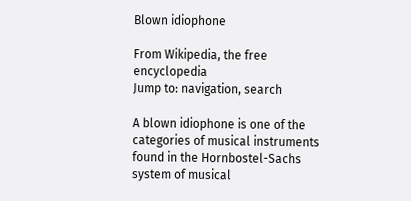Blown idiophone

From Wikipedia, the free encyclopedia
Jump to: navigation, search

A blown idiophone is one of the categories of musical instruments found in the Hornbostel-Sachs system of musical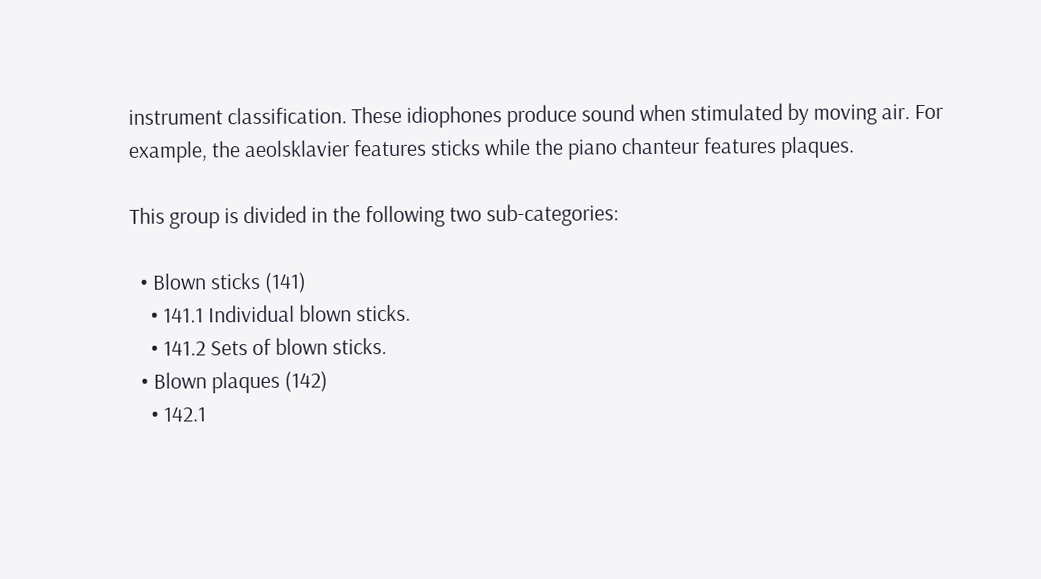instrument classification. These idiophones produce sound when stimulated by moving air. For example, the aeolsklavier features sticks while the piano chanteur features plaques.

This group is divided in the following two sub-categories:

  • Blown sticks (141)
    • 141.1 Individual blown sticks.
    • 141.2 Sets of blown sticks.
  • Blown plaques (142)
    • 142.1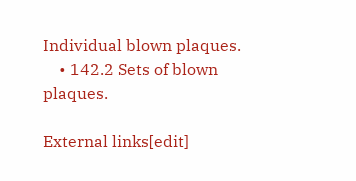Individual blown plaques.
    • 142.2 Sets of blown plaques.

External links[edit]